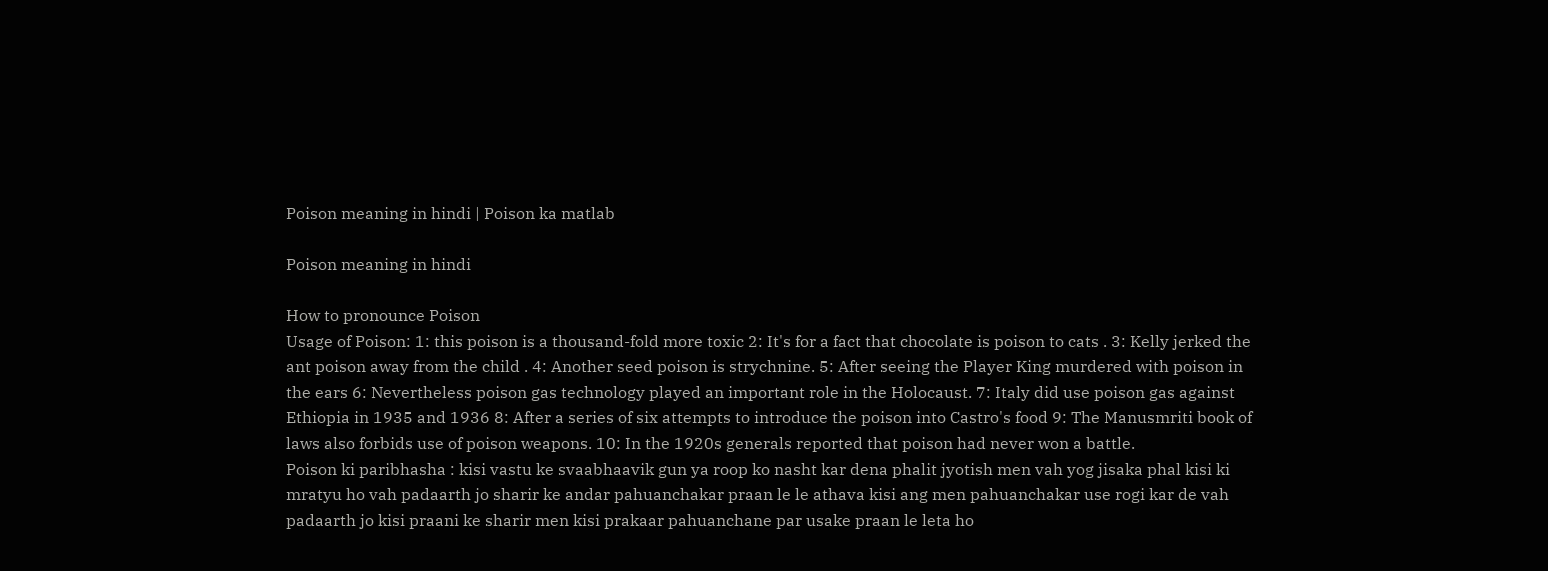Poison meaning in hindi | Poison ka matlab

Poison meaning in hindi

How to pronounce Poison
Usage of Poison: 1: this poison is a thousand-fold more toxic 2: It's for a fact that chocolate is poison to cats . 3: Kelly jerked the ant poison away from the child . 4: Another seed poison is strychnine. 5: After seeing the Player King murdered with poison in the ears 6: Nevertheless poison gas technology played an important role in the Holocaust. 7: Italy did use poison gas against Ethiopia in 1935 and 1936 8: After a series of six attempts to introduce the poison into Castro's food 9: The Manusmriti book of laws also forbids use of poison weapons. 10: In the 1920s generals reported that poison had never won a battle.
Poison ki paribhasha : kisi vastu ke svaabhaavik gun ya roop ko nasht kar dena phalit jyotish men vah yog jisaka phal kisi ki mratyu ho vah padaarth jo sharir ke andar pahuanchakar praan le le athava kisi ang men pahuanchakar use rogi kar de vah padaarth jo kisi praani ke sharir men kisi prakaar pahuanchane par usake praan le leta ho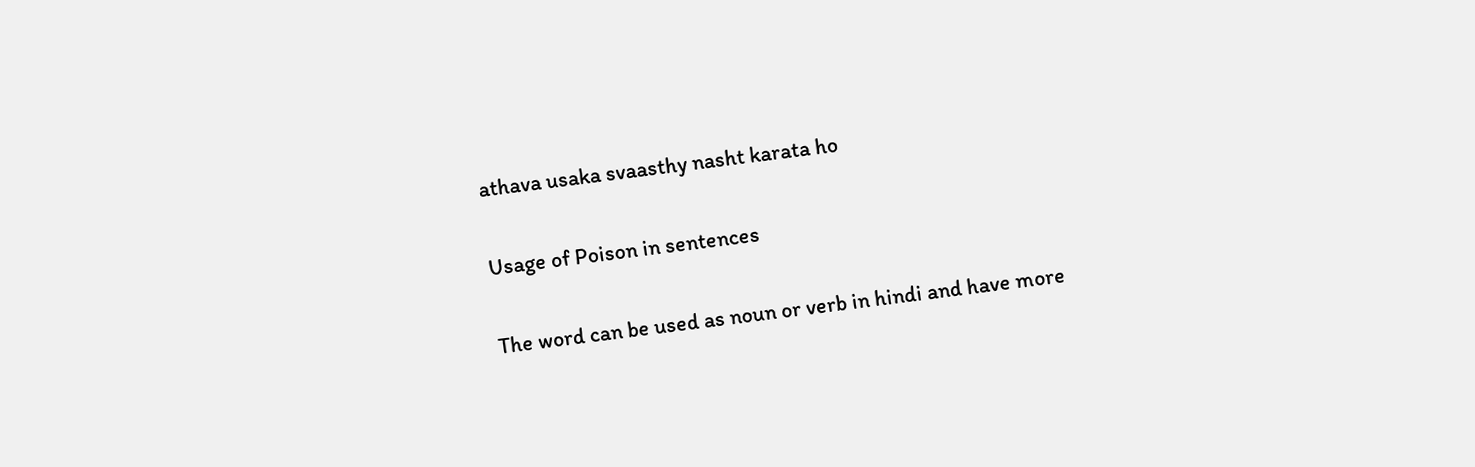athava usaka svaasthy nasht karata ho

Usage of Poison in sentences

The word can be used as noun or verb in hindi and have more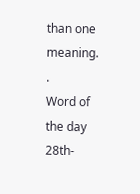than one meaning. .
Word of the day 28th-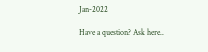Jan-2022

Have a question? Ask here..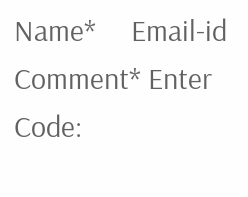Name*     Email-id    Comment* Enter Code: